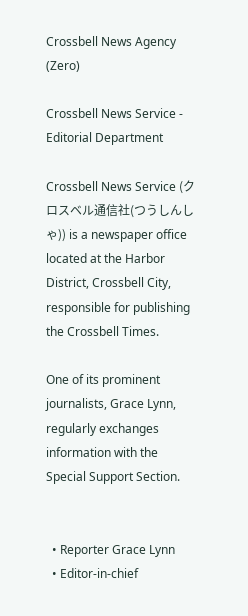Crossbell News Agency (Zero)

Crossbell News Service - Editorial Department

Crossbell News Service (クロスベル通信社(つうしんしゃ)) is a newspaper office located at the Harbor District, Crossbell City, responsible for publishing the Crossbell Times.

One of its prominent journalists, Grace Lynn, regularly exchanges information with the Special Support Section.


  • Reporter Grace Lynn
  • Editor-in-chief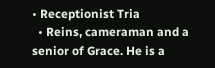• Receptionist Tria
  • Reins, cameraman and a senior of Grace. He is a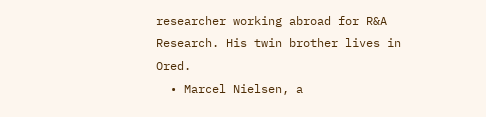researcher working abroad for R&A Research. His twin brother lives in Ored.
  • Marcel Nielsen, a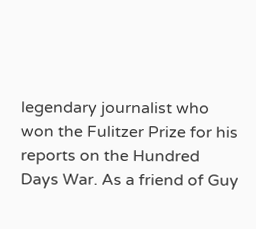legendary journalist who won the Fulitzer Prize for his reports on the Hundred Days War. As a friend of Guy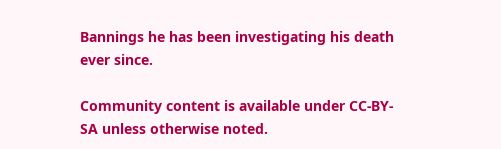Bannings he has been investigating his death ever since.

Community content is available under CC-BY-SA unless otherwise noted.